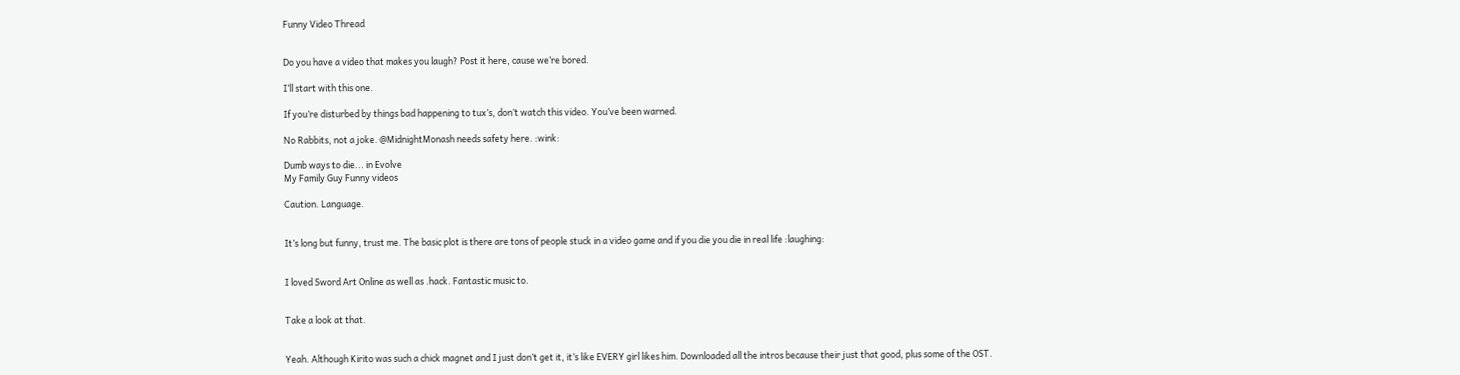Funny Video Thread


Do you have a video that makes you laugh? Post it here, cause we’re bored.

I’ll start with this one.

If you’re disturbed by things bad happening to tux’s, don’t watch this video. You’ve been warned.

No Rabbits, not a joke. @MidnightMonash needs safety here. :wink:

Dumb ways to die... in Evolve
My Family Guy Funny videos

Caution. Language.


It’s long but funny, trust me. The basic plot is there are tons of people stuck in a video game and if you die you die in real life :laughing:


I loved Sword Art Online as well as .hack. Fantastic music to.


Take a look at that.


Yeah. Although Kirito was such a chick magnet and I just don’t get it, it’s like EVERY girl likes him. Downloaded all the intros because their just that good, plus some of the OST.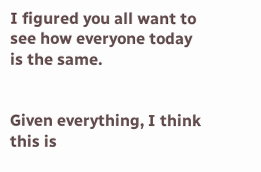I figured you all want to see how everyone today is the same.


Given everything, I think this is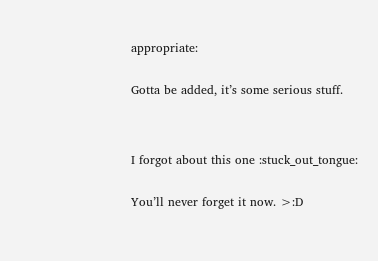appropriate:


Gotta be added, it’s some serious stuff.




I forgot about this one :stuck_out_tongue:


You’ll never forget it now. >:D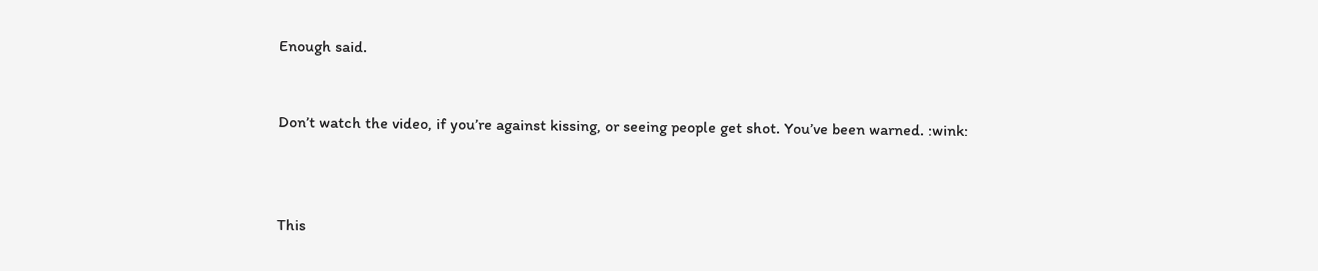Enough said.


Don’t watch the video, if you’re against kissing, or seeing people get shot. You’ve been warned. :wink:



This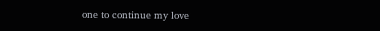one to continue my love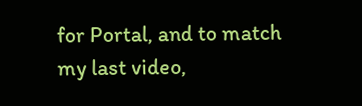for Portal, and to match my last video,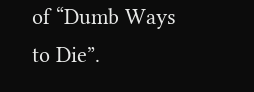of “Dumb Ways to Die”.